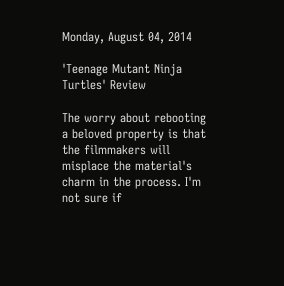Monday, August 04, 2014

'Teenage Mutant Ninja Turtles' Review

The worry about rebooting a beloved property is that the filmmakers will misplace the material's charm in the process. I'm not sure if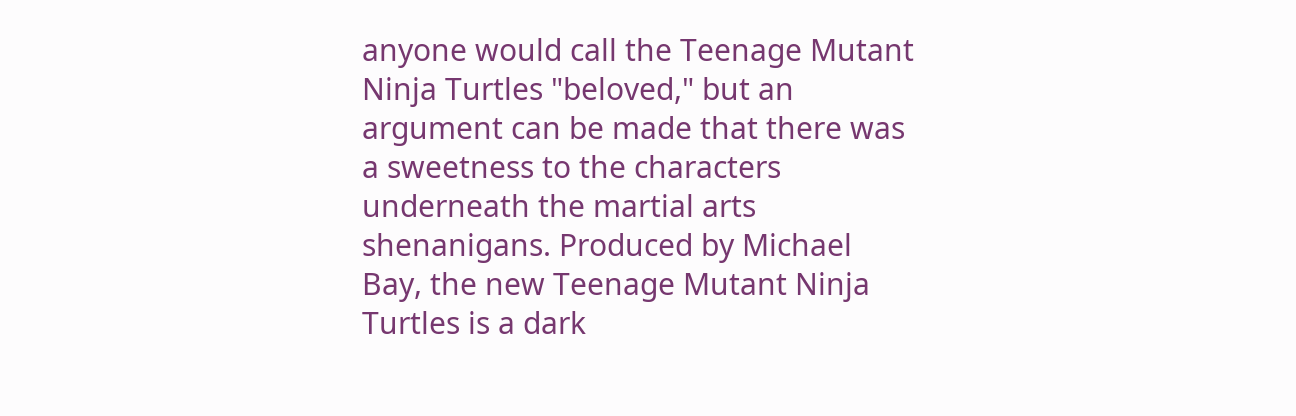anyone would call the Teenage Mutant Ninja Turtles "beloved," but an argument can be made that there was a sweetness to the characters underneath the martial arts shenanigans. Produced by Michael Bay, the new Teenage Mutant Ninja Turtles is a dark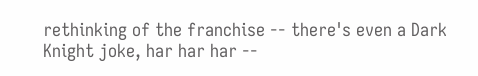rethinking of the franchise -- there's even a Dark Knight joke, har har har --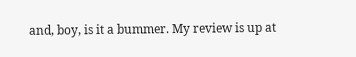and, boy, is it a bummer. My review is up at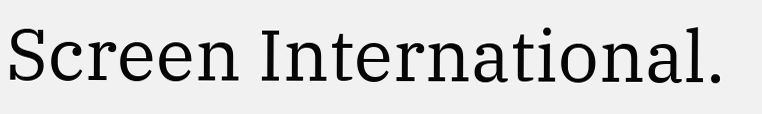Screen International.